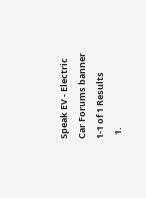Speak EV - Electric Car Forums banner
1-1 of 1 Results
  1.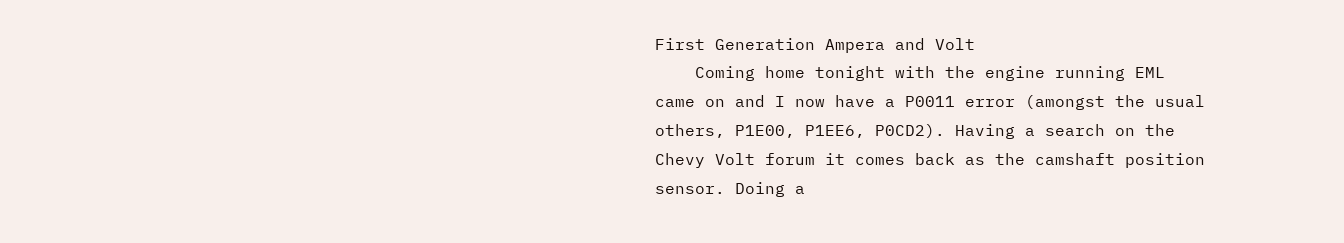First Generation Ampera and Volt
    Coming home tonight with the engine running EML came on and I now have a P0011 error (amongst the usual others, P1E00, P1EE6, P0CD2). Having a search on the Chevy Volt forum it comes back as the camshaft position sensor. Doing a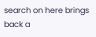search on here brings back a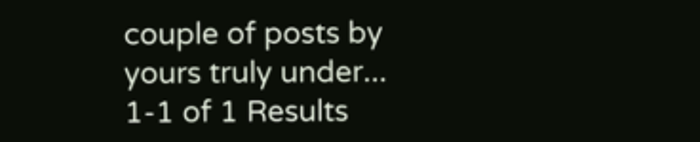couple of posts by yours truly under...
1-1 of 1 Results